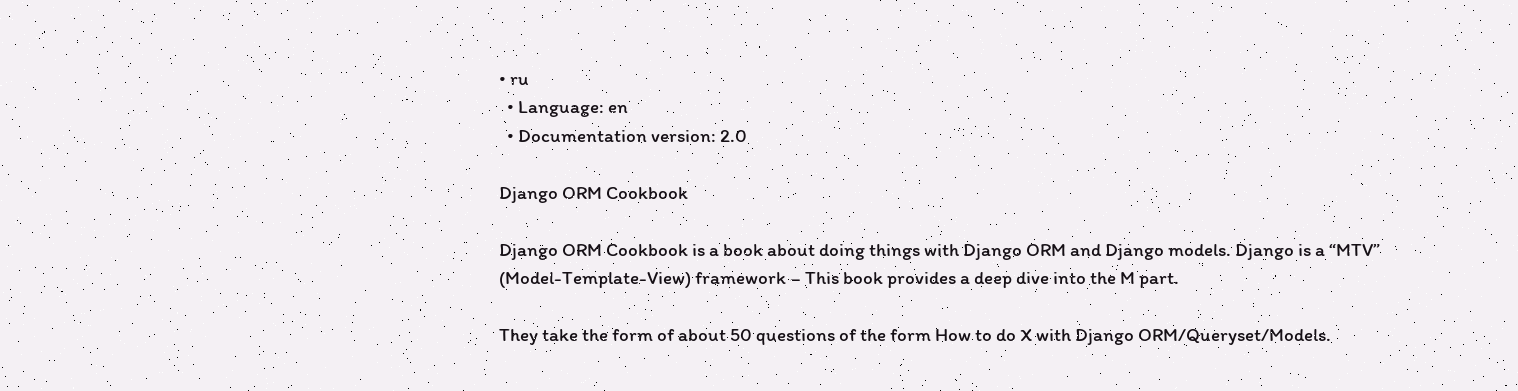• ru
  • Language: en
  • Documentation version: 2.0

Django ORM Cookbook

Django ORM Cookbook is a book about doing things with Django ORM and Django models. Django is a “MTV” (Model-Template-View) framework – This book provides a deep dive into the M part.

They take the form of about 50 questions of the form How to do X with Django ORM/Queryset/Models.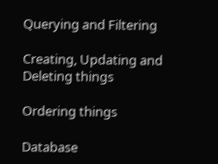Querying and Filtering

Creating, Updating and Deleting things

Ordering things

Database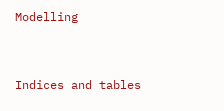Modelling


Indices and tables